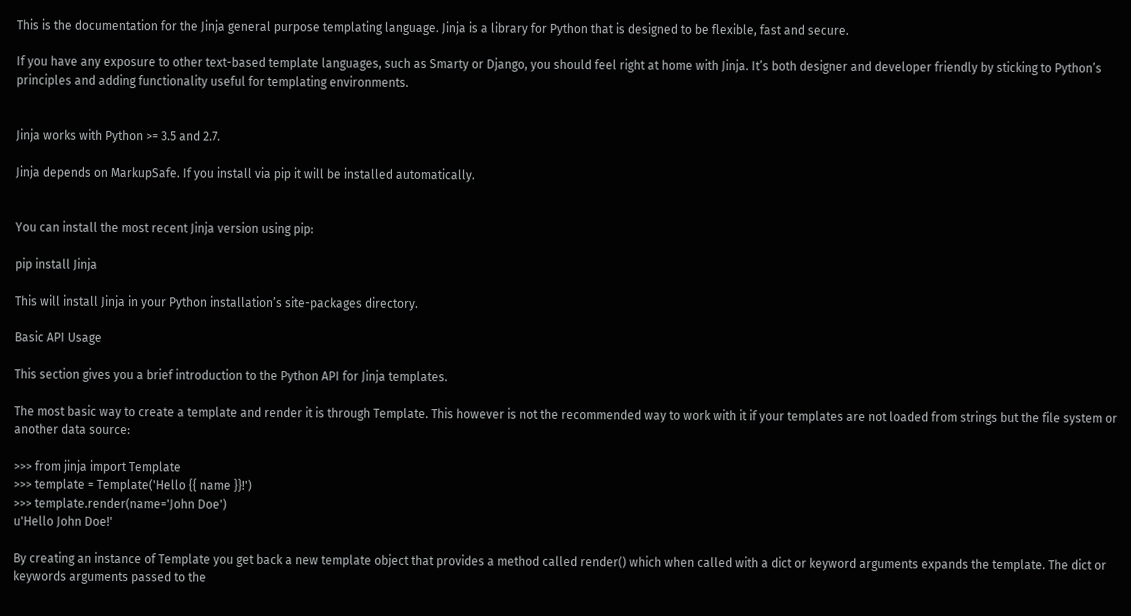This is the documentation for the Jinja general purpose templating language. Jinja is a library for Python that is designed to be flexible, fast and secure.

If you have any exposure to other text-based template languages, such as Smarty or Django, you should feel right at home with Jinja. It’s both designer and developer friendly by sticking to Python’s principles and adding functionality useful for templating environments.


Jinja works with Python >= 3.5 and 2.7.

Jinja depends on MarkupSafe. If you install via pip it will be installed automatically.


You can install the most recent Jinja version using pip:

pip install Jinja

This will install Jinja in your Python installation’s site-packages directory.

Basic API Usage

This section gives you a brief introduction to the Python API for Jinja templates.

The most basic way to create a template and render it is through Template. This however is not the recommended way to work with it if your templates are not loaded from strings but the file system or another data source:

>>> from jinja import Template
>>> template = Template('Hello {{ name }}!')
>>> template.render(name='John Doe')
u'Hello John Doe!'

By creating an instance of Template you get back a new template object that provides a method called render() which when called with a dict or keyword arguments expands the template. The dict or keywords arguments passed to the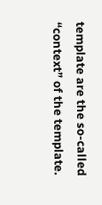template are the so-called “context” of the template.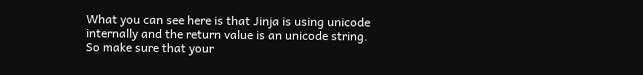What you can see here is that Jinja is using unicode internally and the return value is an unicode string. So make sure that your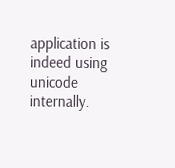application is indeed using unicode internally.